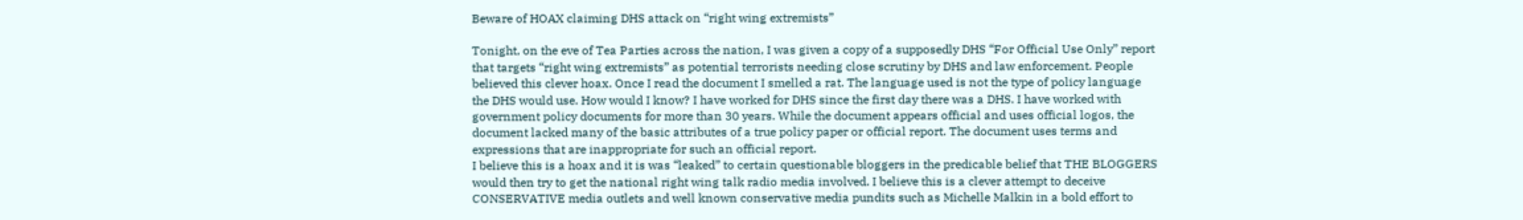Beware of HOAX claiming DHS attack on “right wing extremists”

Tonight, on the eve of Tea Parties across the nation, I was given a copy of a supposedly DHS “For Official Use Only” report that targets “right wing extremists” as potential terrorists needing close scrutiny by DHS and law enforcement. People believed this clever hoax. Once I read the document I smelled a rat. The language used is not the type of policy language the DHS would use. How would I know? I have worked for DHS since the first day there was a DHS. I have worked with government policy documents for more than 30 years. While the document appears official and uses official logos, the document lacked many of the basic attributes of a true policy paper or official report. The document uses terms and expressions that are inappropriate for such an official report.
I believe this is a hoax and it is was “leaked” to certain questionable bloggers in the predicable belief that THE BLOGGERS would then try to get the national right wing talk radio media involved. I believe this is a clever attempt to deceive CONSERVATIVE media outlets and well known conservative media pundits such as Michelle Malkin in a bold effort to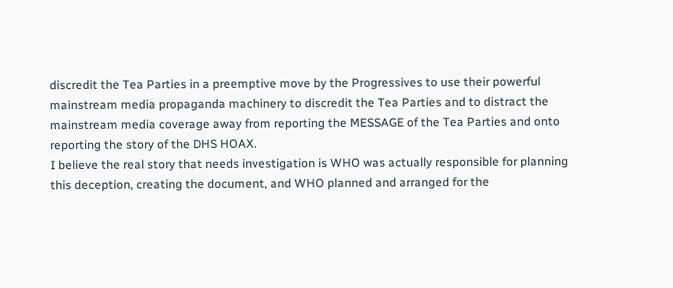discredit the Tea Parties in a preemptive move by the Progressives to use their powerful mainstream media propaganda machinery to discredit the Tea Parties and to distract the mainstream media coverage away from reporting the MESSAGE of the Tea Parties and onto reporting the story of the DHS HOAX.
I believe the real story that needs investigation is WHO was actually responsible for planning this deception, creating the document, and WHO planned and arranged for the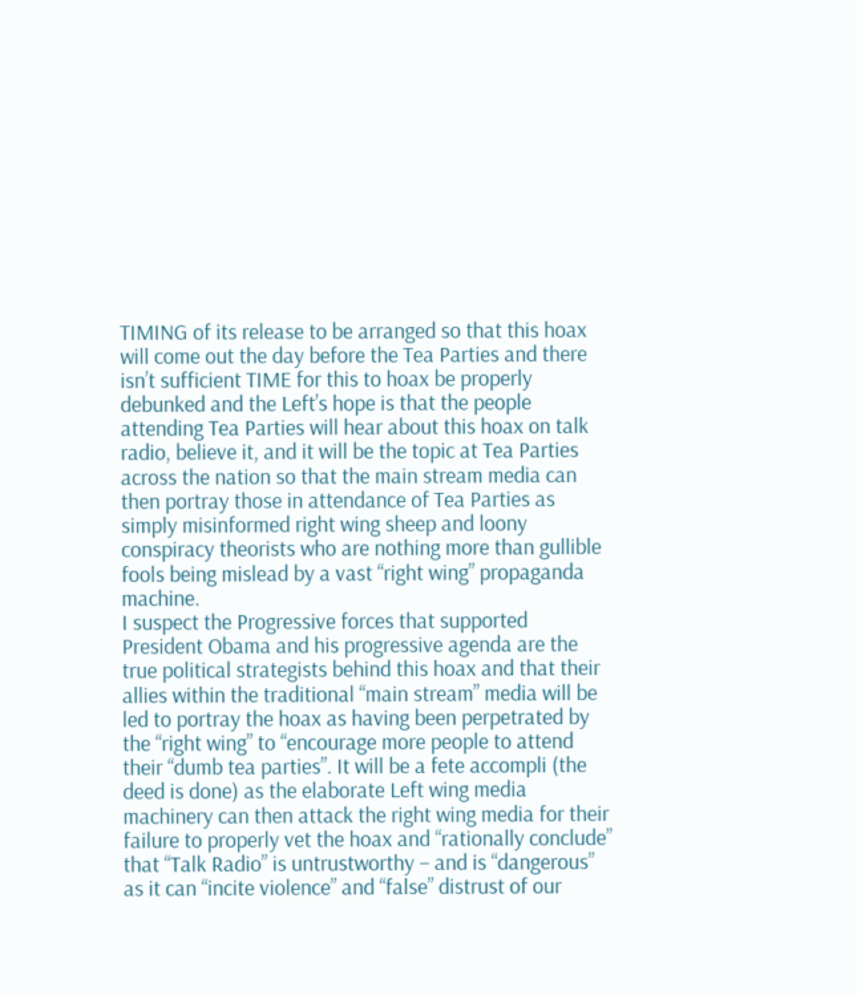TIMING of its release to be arranged so that this hoax will come out the day before the Tea Parties and there isn’t sufficient TIME for this to hoax be properly debunked and the Left’s hope is that the people attending Tea Parties will hear about this hoax on talk radio, believe it, and it will be the topic at Tea Parties across the nation so that the main stream media can then portray those in attendance of Tea Parties as simply misinformed right wing sheep and loony conspiracy theorists who are nothing more than gullible fools being mislead by a vast “right wing” propaganda machine.
I suspect the Progressive forces that supported President Obama and his progressive agenda are the true political strategists behind this hoax and that their allies within the traditional “main stream” media will be led to portray the hoax as having been perpetrated by the “right wing” to “encourage more people to attend their “dumb tea parties”. It will be a fete accompli (the deed is done) as the elaborate Left wing media machinery can then attack the right wing media for their failure to properly vet the hoax and “rationally conclude” that “Talk Radio” is untrustworthy – and is “dangerous” as it can “incite violence” and “false” distrust of our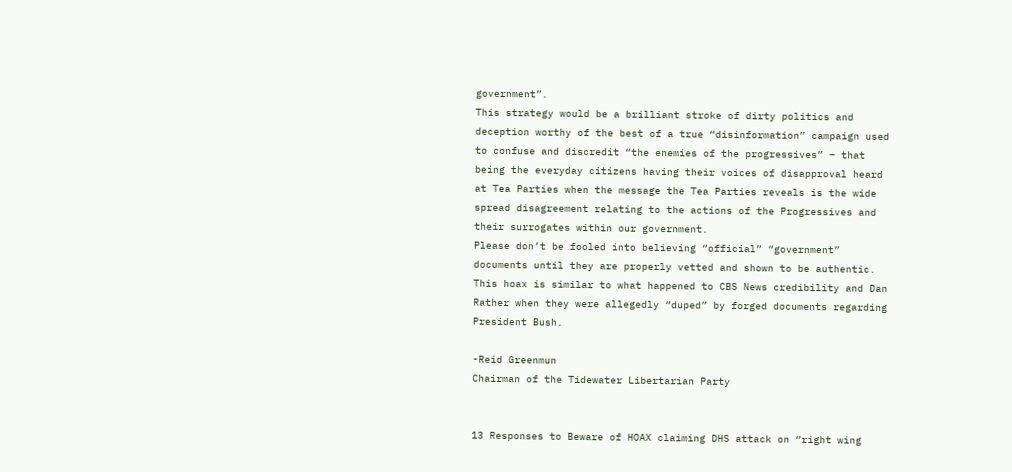government”.
This strategy would be a brilliant stroke of dirty politics and deception worthy of the best of a true “disinformation” campaign used to confuse and discredit “the enemies of the progressives” – that being the everyday citizens having their voices of disapproval heard at Tea Parties when the message the Tea Parties reveals is the wide spread disagreement relating to the actions of the Progressives and their surrogates within our government.
Please don’t be fooled into believing “official” “government” documents until they are properly vetted and shown to be authentic. This hoax is similar to what happened to CBS News credibility and Dan Rather when they were allegedly “duped” by forged documents regarding President Bush.

-Reid Greenmun
Chairman of the Tidewater Libertarian Party


13 Responses to Beware of HOAX claiming DHS attack on “right wing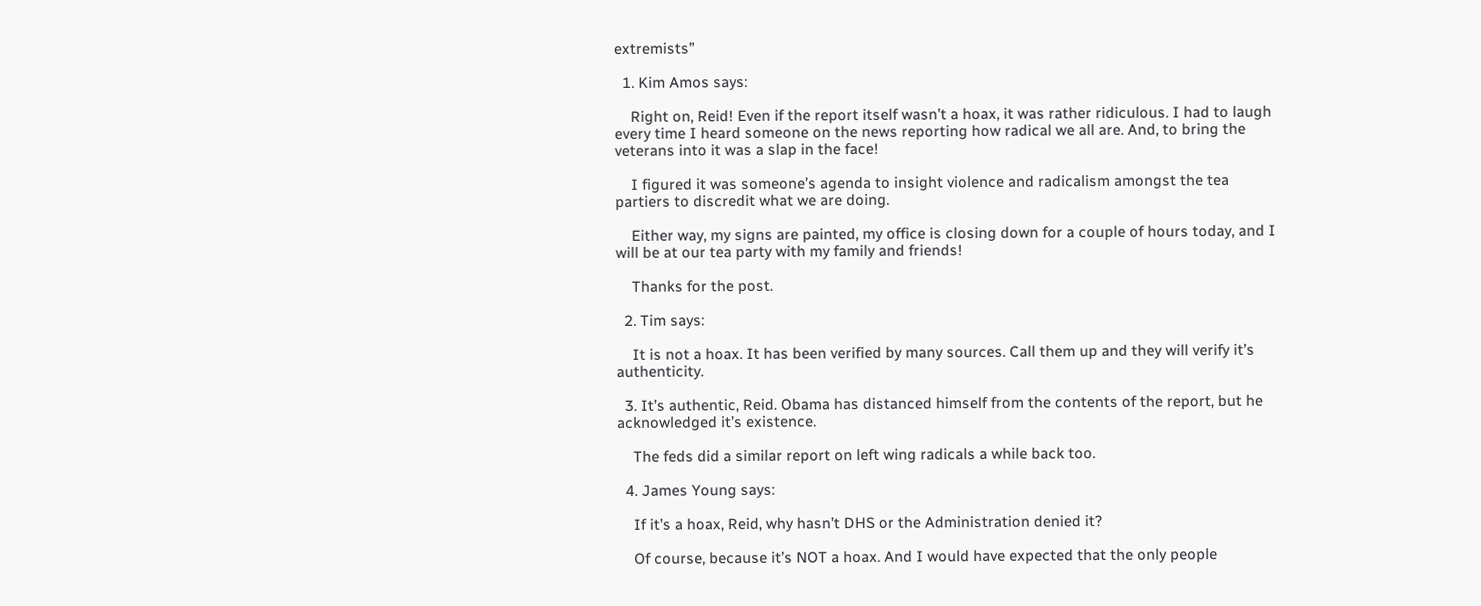extremists”

  1. Kim Amos says:

    Right on, Reid! Even if the report itself wasn’t a hoax, it was rather ridiculous. I had to laugh every time I heard someone on the news reporting how radical we all are. And, to bring the veterans into it was a slap in the face!

    I figured it was someone’s agenda to insight violence and radicalism amongst the tea partiers to discredit what we are doing.

    Either way, my signs are painted, my office is closing down for a couple of hours today, and I will be at our tea party with my family and friends!

    Thanks for the post.

  2. Tim says:

    It is not a hoax. It has been verified by many sources. Call them up and they will verify it’s authenticity.

  3. It’s authentic, Reid. Obama has distanced himself from the contents of the report, but he acknowledged it’s existence.

    The feds did a similar report on left wing radicals a while back too.

  4. James Young says:

    If it’s a hoax, Reid, why hasn’t DHS or the Administration denied it?

    Of course, because it’s NOT a hoax. And I would have expected that the only people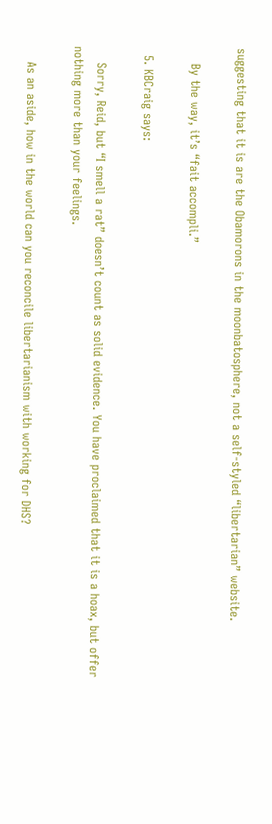suggesting that it is are the Obamorons in the moonbatosphere, not a self-styled “libertarian” website.

    By the way, it’s “fait accompli.”

  5. KBCraig says:

    Sorry, Reid, but “I smell a rat” doesn’t count as solid evidence. You have proclaimed that it is a hoax, but offer nothing more than your feelings.

    As an aside, how in the world can you reconcile libertarianism with working for DHS?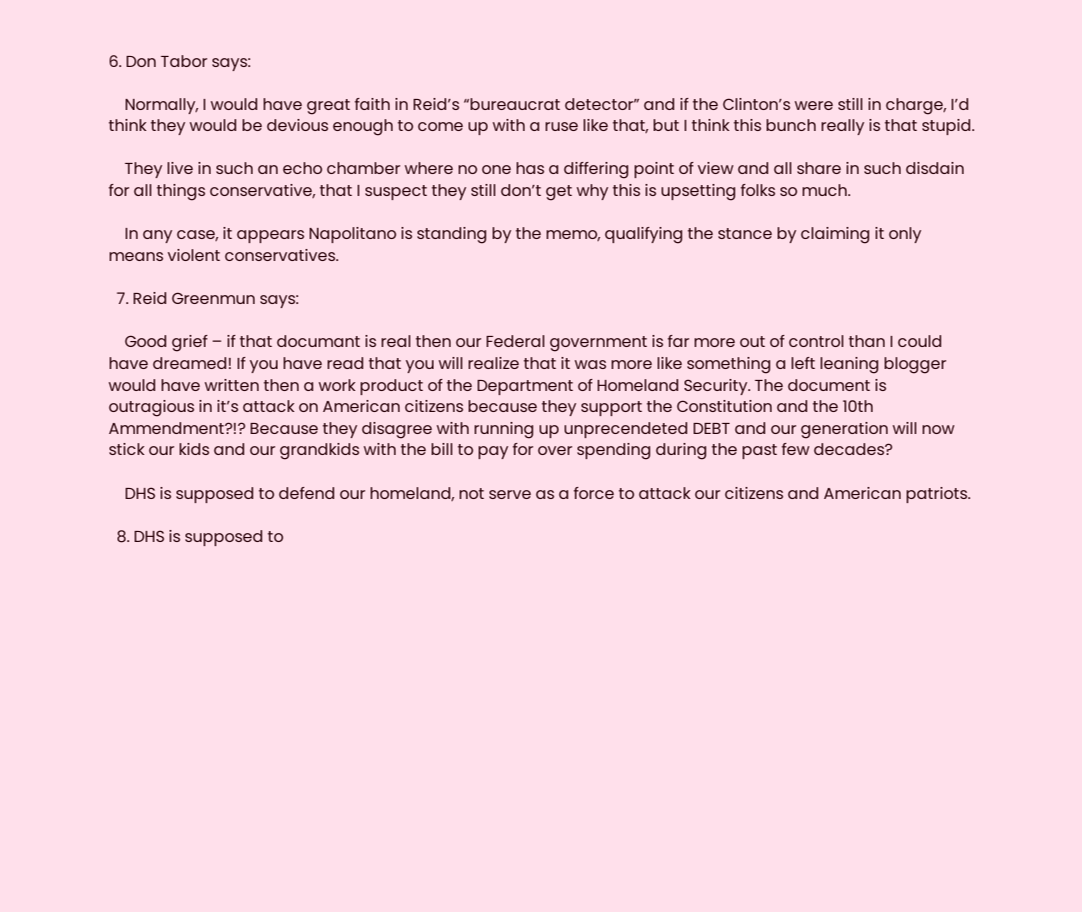6. Don Tabor says:

    Normally, I would have great faith in Reid’s “bureaucrat detector” and if the Clinton’s were still in charge, I’d think they would be devious enough to come up with a ruse like that, but I think this bunch really is that stupid.

    They live in such an echo chamber where no one has a differing point of view and all share in such disdain for all things conservative, that I suspect they still don’t get why this is upsetting folks so much.

    In any case, it appears Napolitano is standing by the memo, qualifying the stance by claiming it only means violent conservatives.

  7. Reid Greenmun says:

    Good grief – if that documant is real then our Federal government is far more out of control than I could have dreamed! If you have read that you will realize that it was more like something a left leaning blogger would have written then a work product of the Department of Homeland Security. The document is outragious in it’s attack on American citizens because they support the Constitution and the 10th Ammendment?!? Because they disagree with running up unprecendeted DEBT and our generation will now stick our kids and our grandkids with the bill to pay for over spending during the past few decades?

    DHS is supposed to defend our homeland, not serve as a force to attack our citizens and American patriots.

  8. DHS is supposed to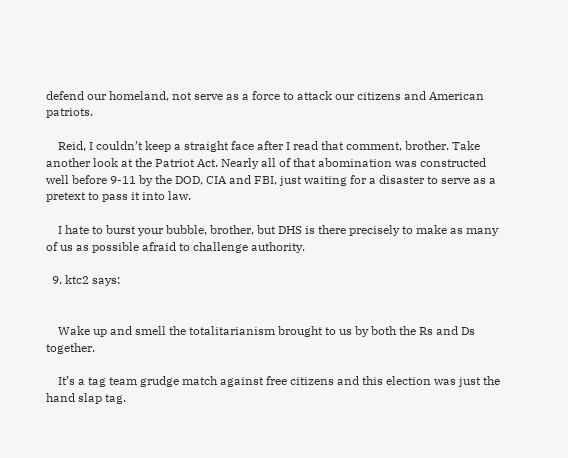defend our homeland, not serve as a force to attack our citizens and American patriots.

    Reid, I couldn’t keep a straight face after I read that comment, brother. Take another look at the Patriot Act. Nearly all of that abomination was constructed well before 9-11 by the DOD, CIA and FBI, just waiting for a disaster to serve as a pretext to pass it into law.

    I hate to burst your bubble, brother, but DHS is there precisely to make as many of us as possible afraid to challenge authority.

  9. ktc2 says:


    Wake up and smell the totalitarianism brought to us by both the Rs and Ds together.

    It’s a tag team grudge match against free citizens and this election was just the hand slap tag.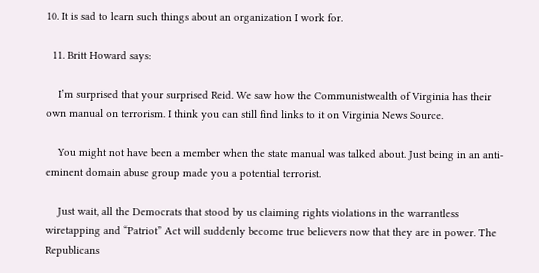10. It is sad to learn such things about an organization I work for.

  11. Britt Howard says:

    I’m surprised that your surprised Reid. We saw how the Communistwealth of Virginia has their own manual on terrorism. I think you can still find links to it on Virginia News Source.

    You might not have been a member when the state manual was talked about. Just being in an anti-eminent domain abuse group made you a potential terrorist.

    Just wait, all the Democrats that stood by us claiming rights violations in the warrantless wiretapping and “Patriot” Act will suddenly become true believers now that they are in power. The Republicans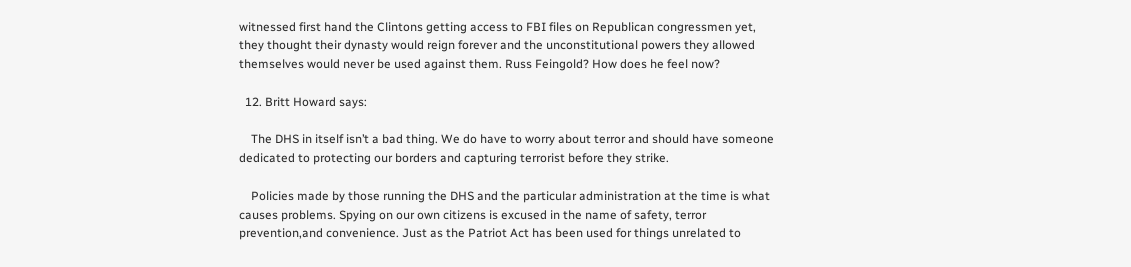witnessed first hand the Clintons getting access to FBI files on Republican congressmen yet, they thought their dynasty would reign forever and the unconstitutional powers they allowed themselves would never be used against them. Russ Feingold? How does he feel now?

  12. Britt Howard says:

    The DHS in itself isn’t a bad thing. We do have to worry about terror and should have someone dedicated to protecting our borders and capturing terrorist before they strike.

    Policies made by those running the DHS and the particular administration at the time is what causes problems. Spying on our own citizens is excused in the name of safety, terror prevention,and convenience. Just as the Patriot Act has been used for things unrelated to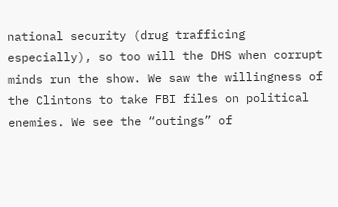national security (drug trafficing especially), so too will the DHS when corrupt minds run the show. We saw the willingness of the Clintons to take FBI files on political enemies. We see the “outings” of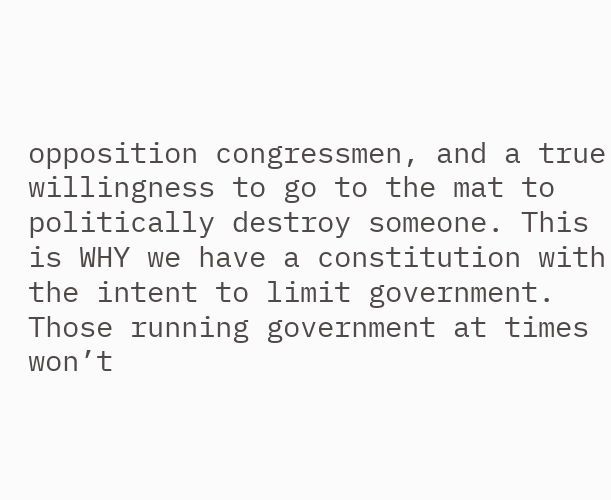opposition congressmen, and a true willingness to go to the mat to politically destroy someone. This is WHY we have a constitution with the intent to limit government. Those running government at times won’t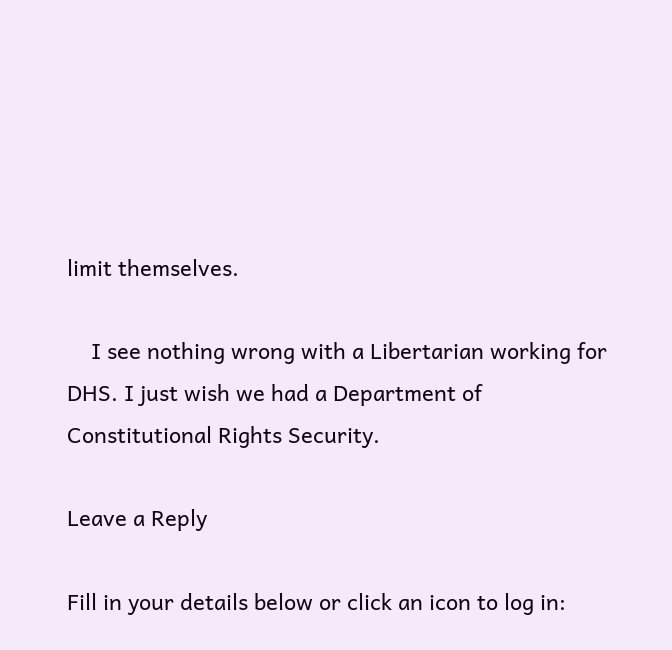limit themselves.

    I see nothing wrong with a Libertarian working for DHS. I just wish we had a Department of Constitutional Rights Security.

Leave a Reply

Fill in your details below or click an icon to log in: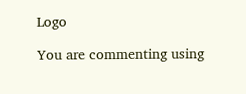Logo

You are commenting using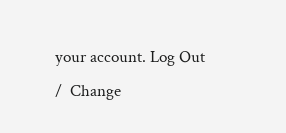your account. Log Out /  Change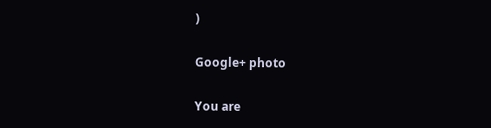)

Google+ photo

You are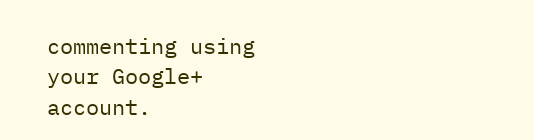commenting using your Google+ account.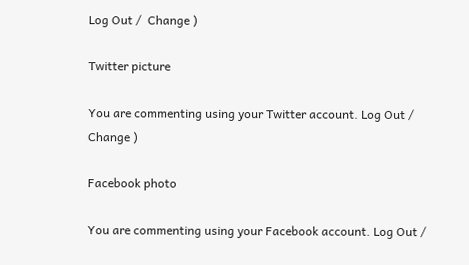Log Out /  Change )

Twitter picture

You are commenting using your Twitter account. Log Out /  Change )

Facebook photo

You are commenting using your Facebook account. Log Out /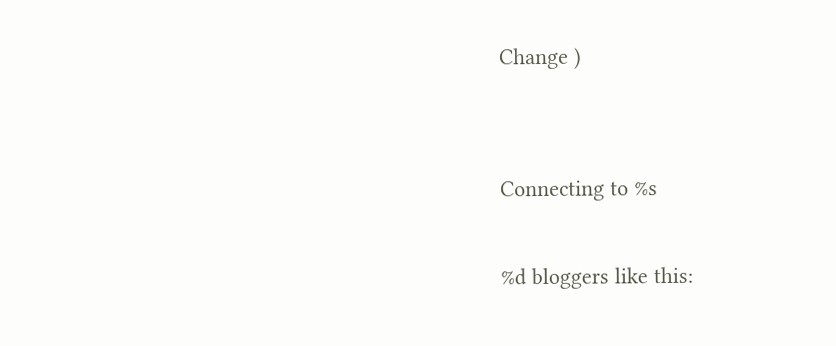Change )


Connecting to %s

%d bloggers like this: